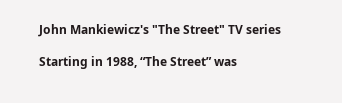John Mankiewicz's "The Street" TV series

Starting in 1988, “The Street” was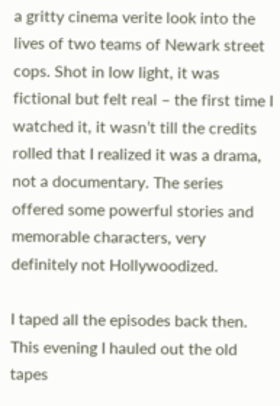a gritty cinema verite look into the lives of two teams of Newark street cops. Shot in low light, it was fictional but felt real – the first time I watched it, it wasn’t till the credits rolled that I realized it was a drama, not a documentary. The series offered some powerful stories and memorable characters, very definitely not Hollywoodized.

I taped all the episodes back then. This evening I hauled out the old tapes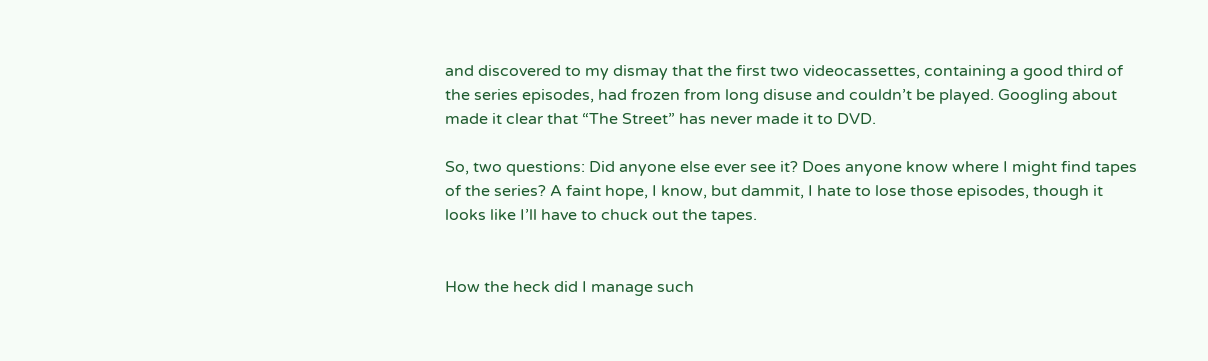and discovered to my dismay that the first two videocassettes, containing a good third of the series episodes, had frozen from long disuse and couldn’t be played. Googling about made it clear that “The Street” has never made it to DVD.

So, two questions: Did anyone else ever see it? Does anyone know where I might find tapes of the series? A faint hope, I know, but dammit, I hate to lose those episodes, though it looks like I’ll have to chuck out the tapes.


How the heck did I manage such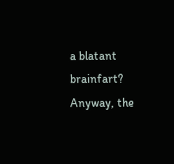a blatant brainfart? Anyway, the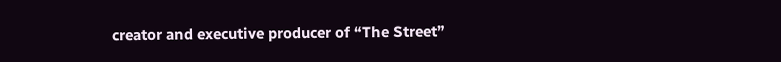creator and executive producer of “The Street”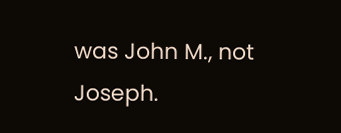was John M., not Joseph.